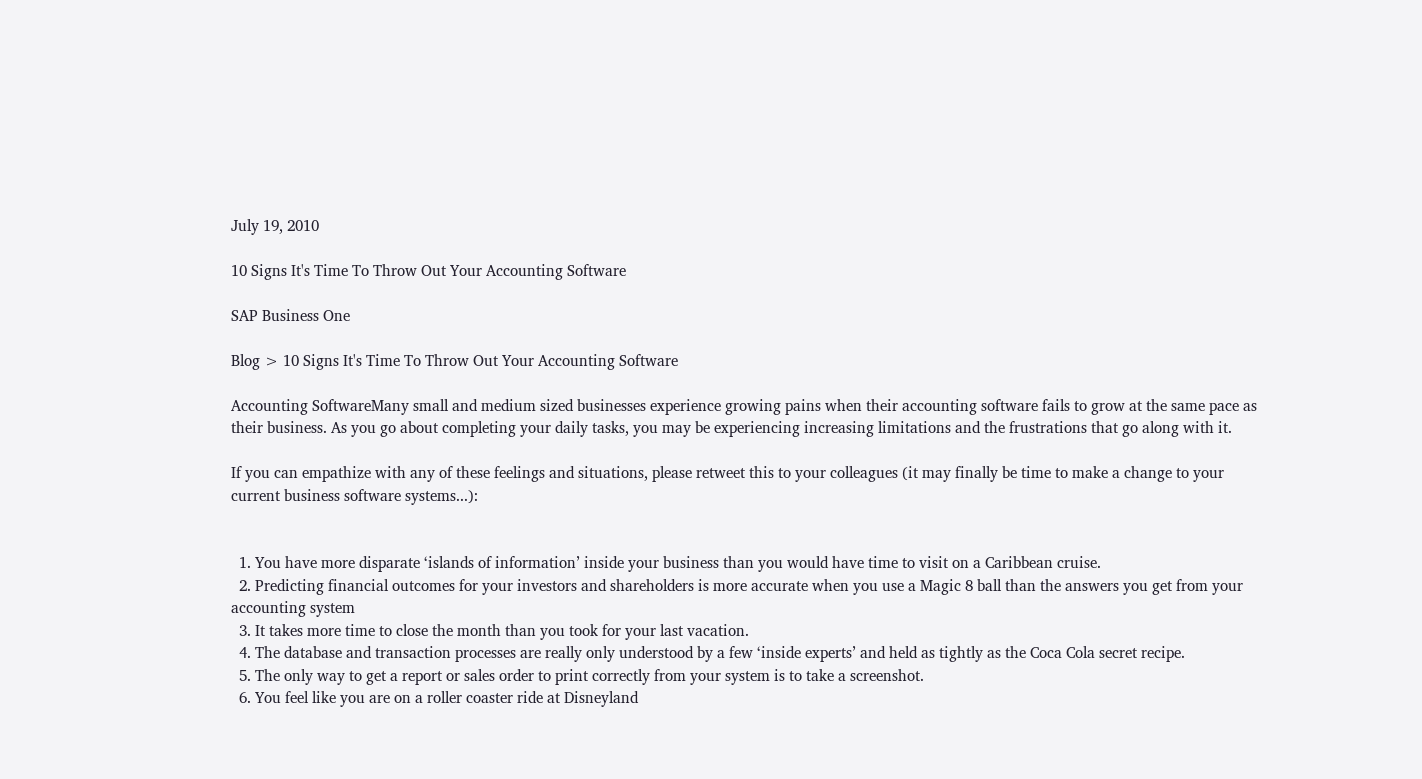July 19, 2010

10 Signs It's Time To Throw Out Your Accounting Software

SAP Business One

Blog > 10 Signs It's Time To Throw Out Your Accounting Software

Accounting SoftwareMany small and medium sized businesses experience growing pains when their accounting software fails to grow at the same pace as their business. As you go about completing your daily tasks, you may be experiencing increasing limitations and the frustrations that go along with it.

If you can empathize with any of these feelings and situations, please retweet this to your colleagues (it may finally be time to make a change to your current business software systems...):


  1. You have more disparate ‘islands of information’ inside your business than you would have time to visit on a Caribbean cruise.
  2. Predicting financial outcomes for your investors and shareholders is more accurate when you use a Magic 8 ball than the answers you get from your accounting system
  3. It takes more time to close the month than you took for your last vacation.
  4. The database and transaction processes are really only understood by a few ‘inside experts’ and held as tightly as the Coca Cola secret recipe.
  5. The only way to get a report or sales order to print correctly from your system is to take a screenshot.
  6. You feel like you are on a roller coaster ride at Disneyland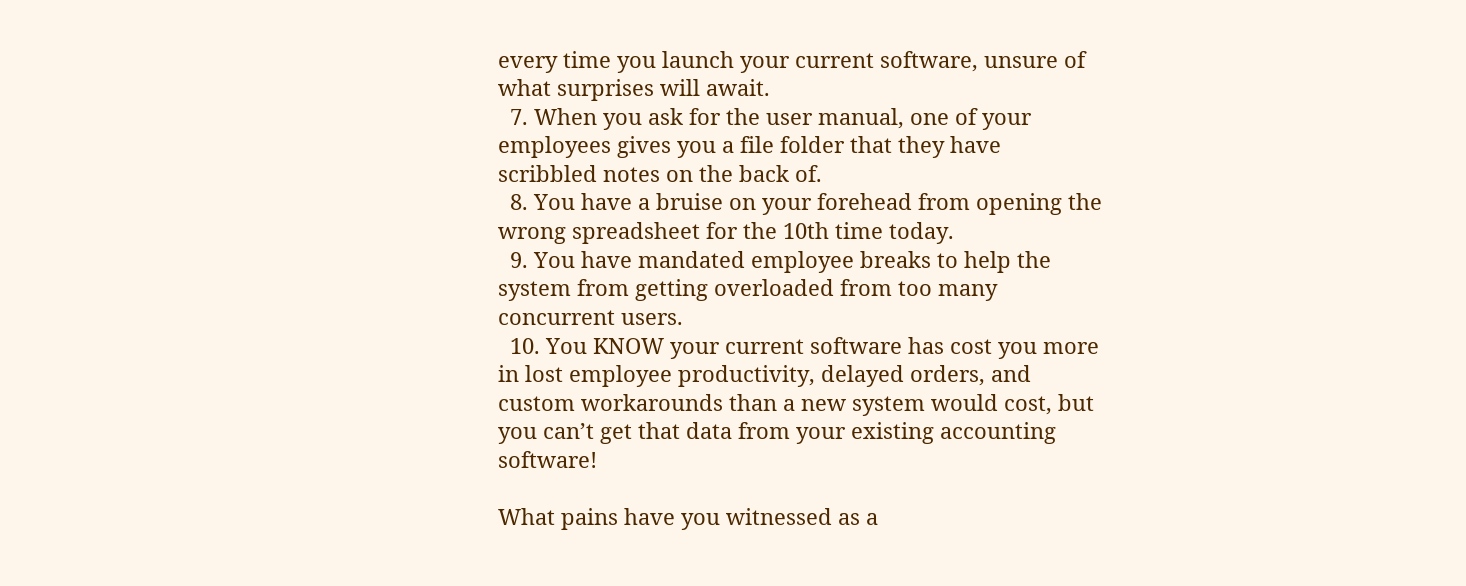every time you launch your current software, unsure of what surprises will await.
  7. When you ask for the user manual, one of your employees gives you a file folder that they have scribbled notes on the back of.
  8. You have a bruise on your forehead from opening the wrong spreadsheet for the 10th time today.
  9. You have mandated employee breaks to help the system from getting overloaded from too many concurrent users.
  10. You KNOW your current software has cost you more in lost employee productivity, delayed orders, and custom workarounds than a new system would cost, but you can’t get that data from your existing accounting software!

What pains have you witnessed as a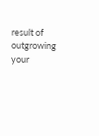result of outgrowing your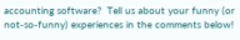accounting software?  Tell us about your funny (or not-so-funny) experiences in the comments below!